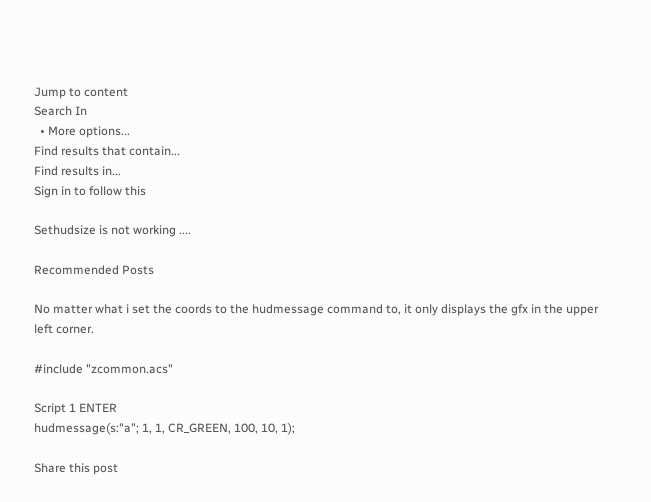Jump to content
Search In
  • More options...
Find results that contain...
Find results in...
Sign in to follow this

Sethudsize is not working ....

Recommended Posts

No matter what i set the coords to the hudmessage command to, it only displays the gfx in the upper left corner.

#include "zcommon.acs"

Script 1 ENTER
hudmessage(s:"a"; 1, 1, CR_GREEN, 100, 10, 1);

Share this post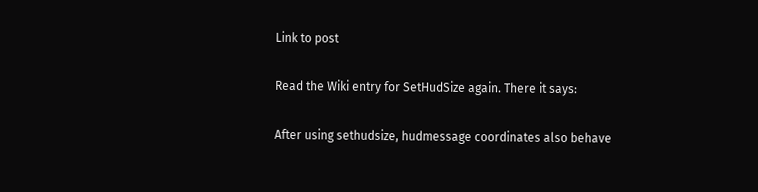Link to post

Read the Wiki entry for SetHudSize again. There it says:

After using sethudsize, hudmessage coordinates also behave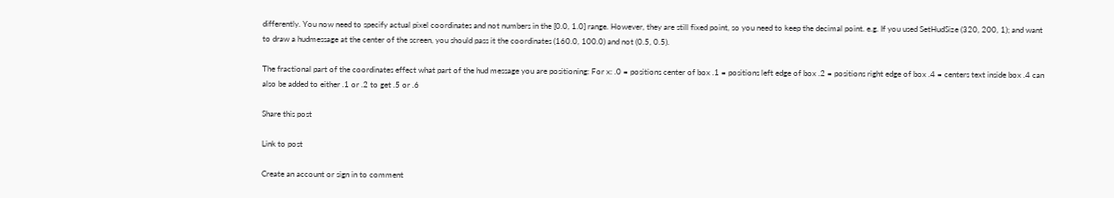differently. You now need to specify actual pixel coordinates and not numbers in the [0.0, 1.0] range. However, they are still fixed point, so you need to keep the decimal point. e.g. If you used SetHudSize (320, 200, 1); and want to draw a hudmessage at the center of the screen, you should pass it the coordinates (160.0, 100.0) and not (0.5, 0.5).

The fractional part of the coordinates effect what part of the hud message you are positioning: For x: .0 = positions center of box .1 = positions left edge of box .2 = positions right edge of box .4 = centers text inside box .4 can also be added to either .1 or .2 to get .5 or .6

Share this post

Link to post

Create an account or sign in to comment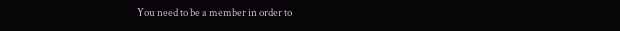You need to be a member in order to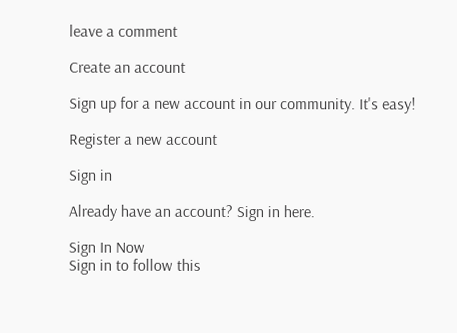leave a comment

Create an account

Sign up for a new account in our community. It's easy!

Register a new account

Sign in

Already have an account? Sign in here.

Sign In Now
Sign in to follow this